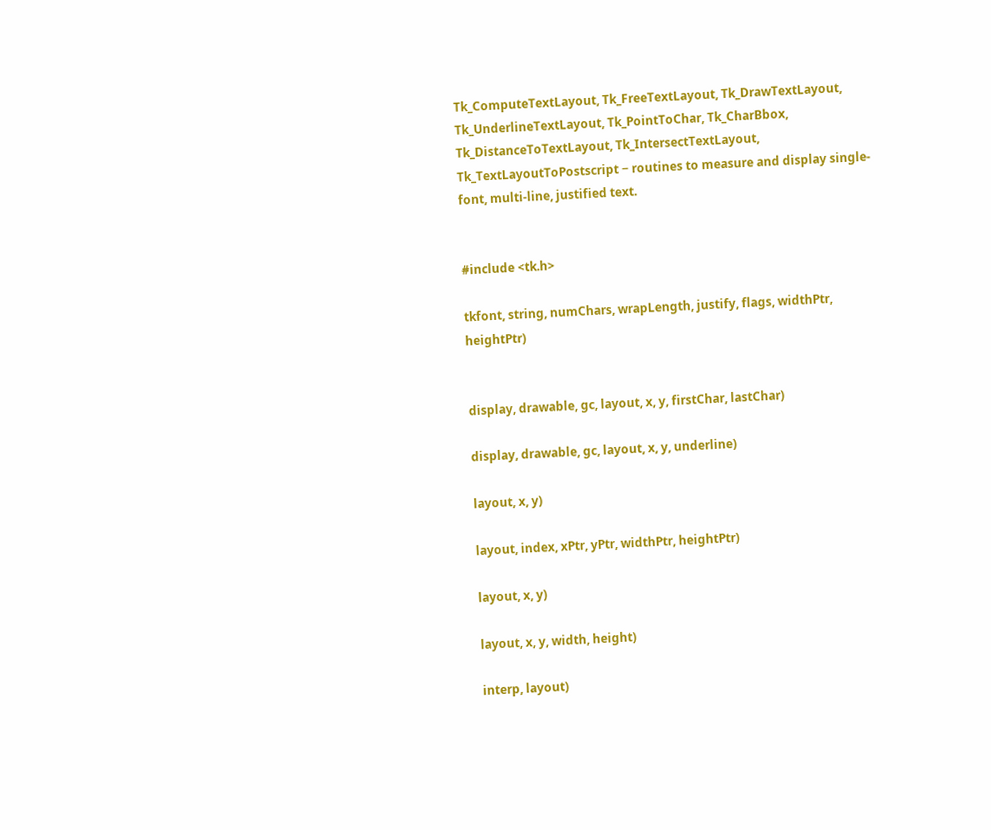Tk_ComputeTextLayout, Tk_FreeTextLayout, Tk_DrawTextLayout, Tk_UnderlineTextLayout, Tk_PointToChar, Tk_CharBbox, Tk_DistanceToTextLayout, Tk_IntersectTextLayout, Tk_TextLayoutToPostscript − routines to measure and display single-font, multi-line, justified text.


#include <tk.h>

tkfont, string, numChars, wrapLength, justify, flags, widthPtr, heightPtr)


display, drawable, gc, layout, x, y, firstChar, lastChar)

display, drawable, gc, layout, x, y, underline)

layout, x, y)

layout, index, xPtr, yPtr, widthPtr, heightPtr)

layout, x, y)

layout, x, y, width, height)

interp, layout)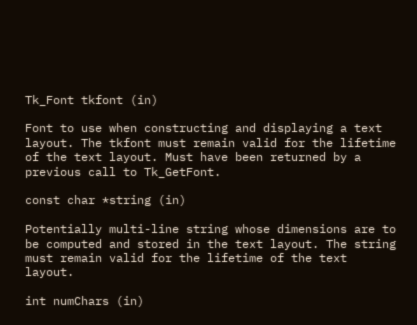Tk_Font tkfont (in)

Font to use when constructing and displaying a text layout. The tkfont must remain valid for the lifetime of the text layout. Must have been returned by a previous call to Tk_GetFont.

const char *string (in)

Potentially multi-line string whose dimensions are to be computed and stored in the text layout. The string must remain valid for the lifetime of the text layout.

int numChars (in)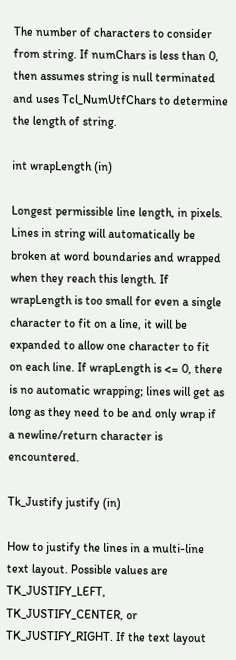The number of characters to consider from string. If numChars is less than 0, then assumes string is null terminated and uses Tcl_NumUtfChars to determine the length of string.

int wrapLength (in)

Longest permissible line length, in pixels. Lines in string will automatically be broken at word boundaries and wrapped when they reach this length. If wrapLength is too small for even a single character to fit on a line, it will be expanded to allow one character to fit on each line. If wrapLength is <= 0, there is no automatic wrapping; lines will get as long as they need to be and only wrap if a newline/return character is encountered.

Tk_Justify justify (in)

How to justify the lines in a multi-line text layout. Possible values are TK_JUSTIFY_LEFT, TK_JUSTIFY_CENTER, or TK_JUSTIFY_RIGHT. If the text layout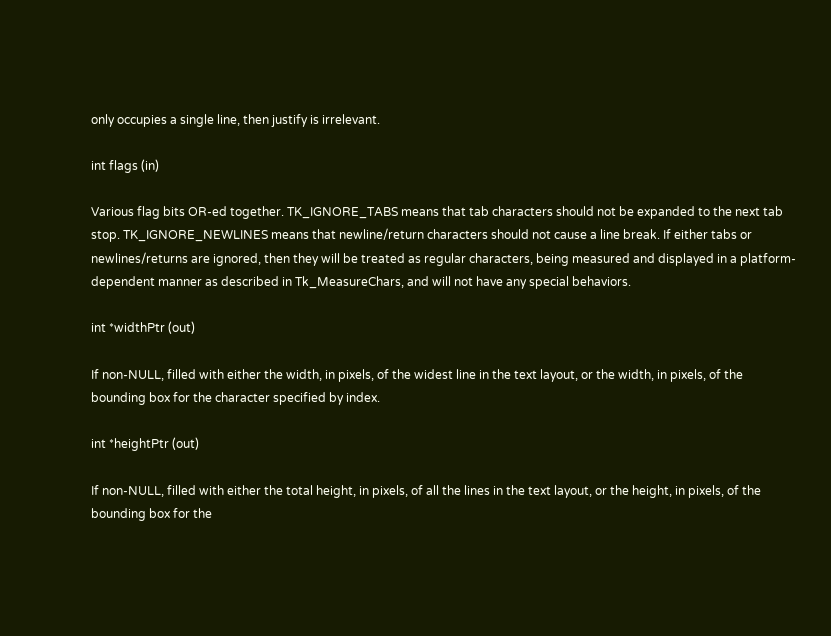only occupies a single line, then justify is irrelevant.

int flags (in)

Various flag bits OR-ed together. TK_IGNORE_TABS means that tab characters should not be expanded to the next tab stop. TK_IGNORE_NEWLINES means that newline/return characters should not cause a line break. If either tabs or newlines/returns are ignored, then they will be treated as regular characters, being measured and displayed in a platform-dependent manner as described in Tk_MeasureChars, and will not have any special behaviors.

int *widthPtr (out)

If non-NULL, filled with either the width, in pixels, of the widest line in the text layout, or the width, in pixels, of the bounding box for the character specified by index.

int *heightPtr (out)

If non-NULL, filled with either the total height, in pixels, of all the lines in the text layout, or the height, in pixels, of the bounding box for the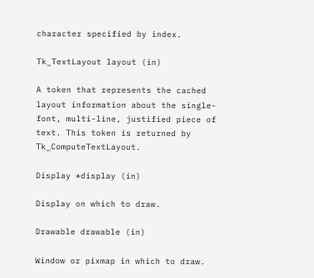character specified by index.

Tk_TextLayout layout (in)

A token that represents the cached layout information about the single-font, multi-line, justified piece of text. This token is returned by Tk_ComputeTextLayout.

Display *display (in)

Display on which to draw.

Drawable drawable (in)

Window or pixmap in which to draw.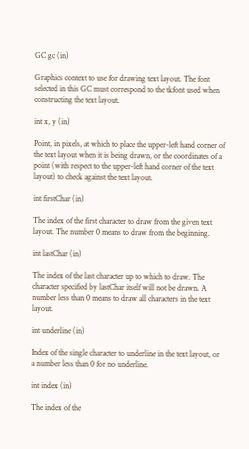GC gc (in)

Graphics context to use for drawing text layout. The font selected in this GC must correspond to the tkfont used when constructing the text layout.

int x, y (in)

Point, in pixels, at which to place the upper-left hand corner of the text layout when it is being drawn, or the coordinates of a point (with respect to the upper-left hand corner of the text layout) to check against the text layout.

int firstChar (in)

The index of the first character to draw from the given text layout. The number 0 means to draw from the beginning.

int lastChar (in)

The index of the last character up to which to draw. The character specified by lastChar itself will not be drawn. A number less than 0 means to draw all characters in the text layout.

int underline (in)

Index of the single character to underline in the text layout, or a number less than 0 for no underline.

int index (in)

The index of the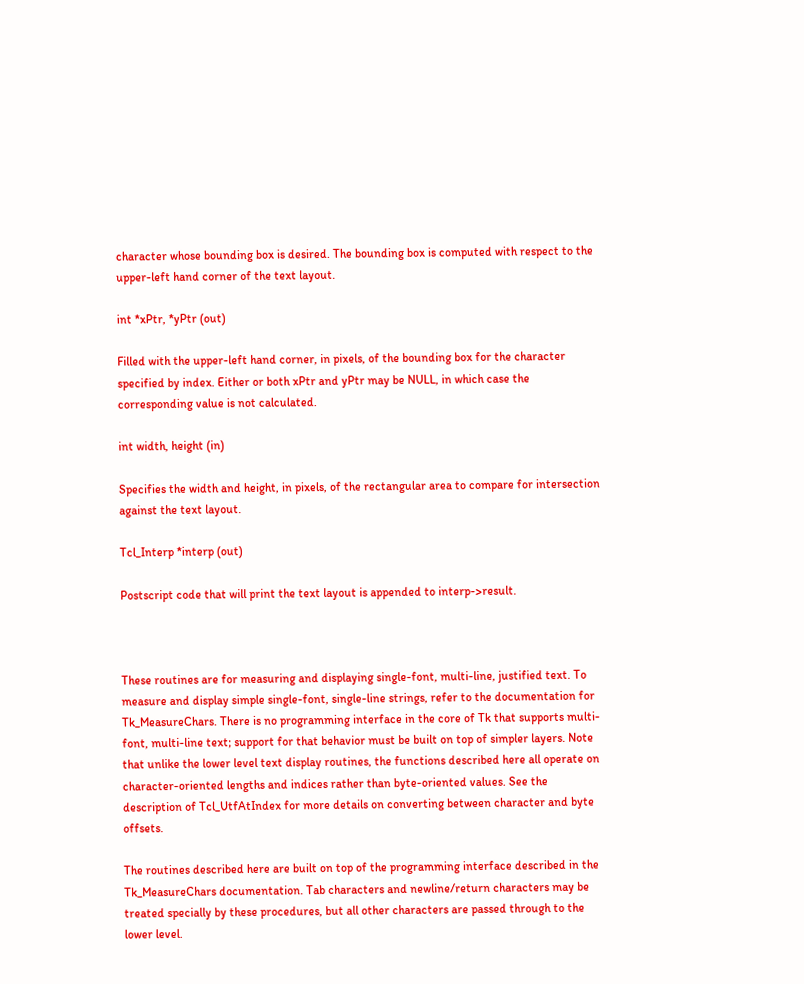character whose bounding box is desired. The bounding box is computed with respect to the upper-left hand corner of the text layout.

int *xPtr, *yPtr (out)

Filled with the upper-left hand corner, in pixels, of the bounding box for the character specified by index. Either or both xPtr and yPtr may be NULL, in which case the corresponding value is not calculated.

int width, height (in)

Specifies the width and height, in pixels, of the rectangular area to compare for intersection against the text layout.

Tcl_Interp *interp (out)

Postscript code that will print the text layout is appended to interp->result.



These routines are for measuring and displaying single-font, multi-line, justified text. To measure and display simple single-font, single-line strings, refer to the documentation for Tk_MeasureChars. There is no programming interface in the core of Tk that supports multi-font, multi-line text; support for that behavior must be built on top of simpler layers. Note that unlike the lower level text display routines, the functions described here all operate on character-oriented lengths and indices rather than byte-oriented values. See the description of Tcl_UtfAtIndex for more details on converting between character and byte offsets.

The routines described here are built on top of the programming interface described in the Tk_MeasureChars documentation. Tab characters and newline/return characters may be treated specially by these procedures, but all other characters are passed through to the lower level.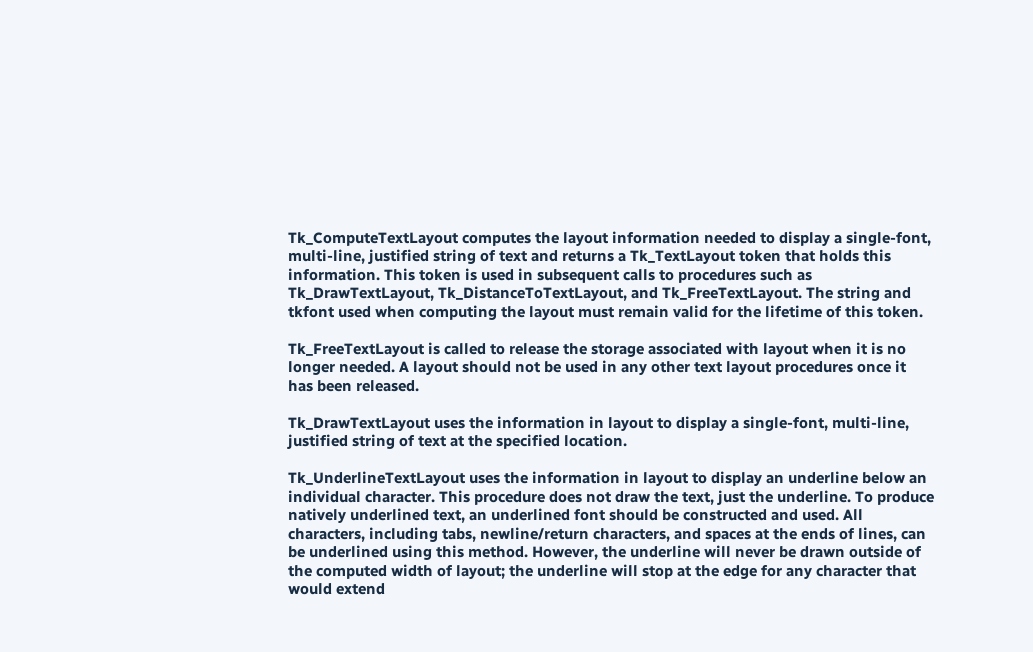Tk_ComputeTextLayout computes the layout information needed to display a single-font, multi-line, justified string of text and returns a Tk_TextLayout token that holds this information. This token is used in subsequent calls to procedures such as Tk_DrawTextLayout, Tk_DistanceToTextLayout, and Tk_FreeTextLayout. The string and tkfont used when computing the layout must remain valid for the lifetime of this token.

Tk_FreeTextLayout is called to release the storage associated with layout when it is no longer needed. A layout should not be used in any other text layout procedures once it has been released.

Tk_DrawTextLayout uses the information in layout to display a single-font, multi-line, justified string of text at the specified location.

Tk_UnderlineTextLayout uses the information in layout to display an underline below an individual character. This procedure does not draw the text, just the underline. To produce natively underlined text, an underlined font should be constructed and used. All characters, including tabs, newline/return characters, and spaces at the ends of lines, can be underlined using this method. However, the underline will never be drawn outside of the computed width of layout; the underline will stop at the edge for any character that would extend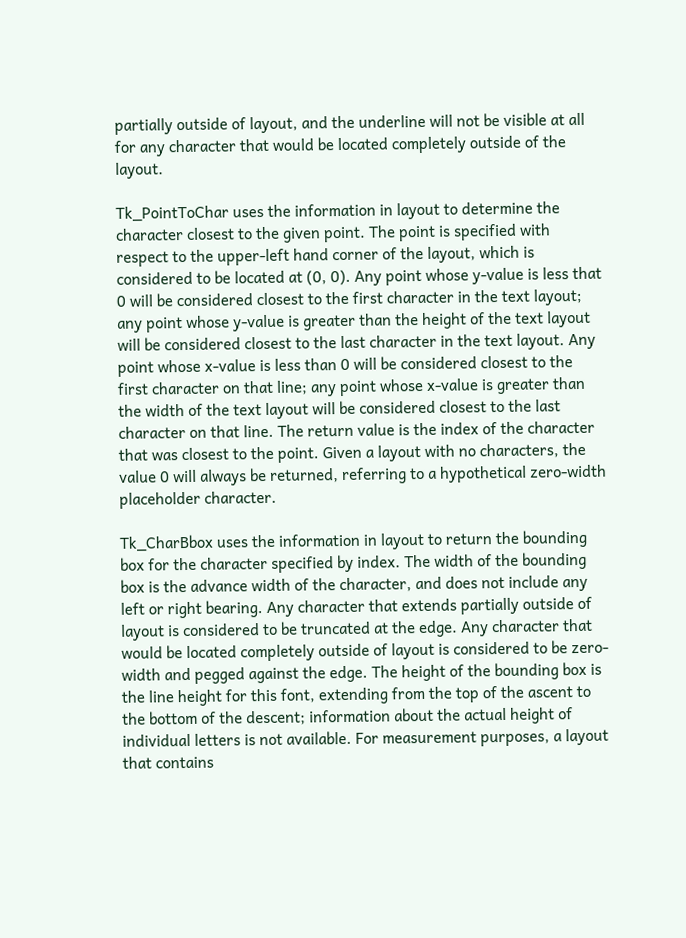partially outside of layout, and the underline will not be visible at all for any character that would be located completely outside of the layout.

Tk_PointToChar uses the information in layout to determine the character closest to the given point. The point is specified with respect to the upper-left hand corner of the layout, which is considered to be located at (0, 0). Any point whose y-value is less that 0 will be considered closest to the first character in the text layout; any point whose y-value is greater than the height of the text layout will be considered closest to the last character in the text layout. Any point whose x-value is less than 0 will be considered closest to the first character on that line; any point whose x-value is greater than the width of the text layout will be considered closest to the last character on that line. The return value is the index of the character that was closest to the point. Given a layout with no characters, the value 0 will always be returned, referring to a hypothetical zero-width placeholder character.

Tk_CharBbox uses the information in layout to return the bounding box for the character specified by index. The width of the bounding box is the advance width of the character, and does not include any left or right bearing. Any character that extends partially outside of layout is considered to be truncated at the edge. Any character that would be located completely outside of layout is considered to be zero-width and pegged against the edge. The height of the bounding box is the line height for this font, extending from the top of the ascent to the bottom of the descent; information about the actual height of individual letters is not available. For measurement purposes, a layout that contains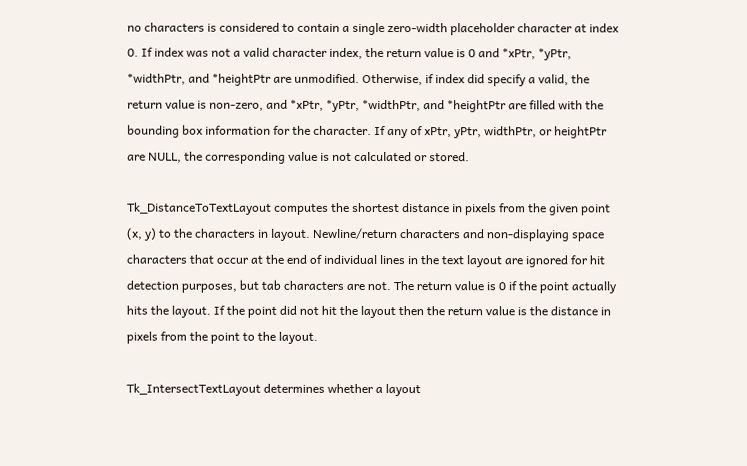no characters is considered to contain a single zero-width placeholder character at index 0. If index was not a valid character index, the return value is 0 and *xPtr, *yPtr, *widthPtr, and *heightPtr are unmodified. Otherwise, if index did specify a valid, the return value is non-zero, and *xPtr, *yPtr, *widthPtr, and *heightPtr are filled with the bounding box information for the character. If any of xPtr, yPtr, widthPtr, or heightPtr are NULL, the corresponding value is not calculated or stored.

Tk_DistanceToTextLayout computes the shortest distance in pixels from the given point (x, y) to the characters in layout. Newline/return characters and non-displaying space characters that occur at the end of individual lines in the text layout are ignored for hit detection purposes, but tab characters are not. The return value is 0 if the point actually hits the layout. If the point did not hit the layout then the return value is the distance in pixels from the point to the layout.

Tk_IntersectTextLayout determines whether a layout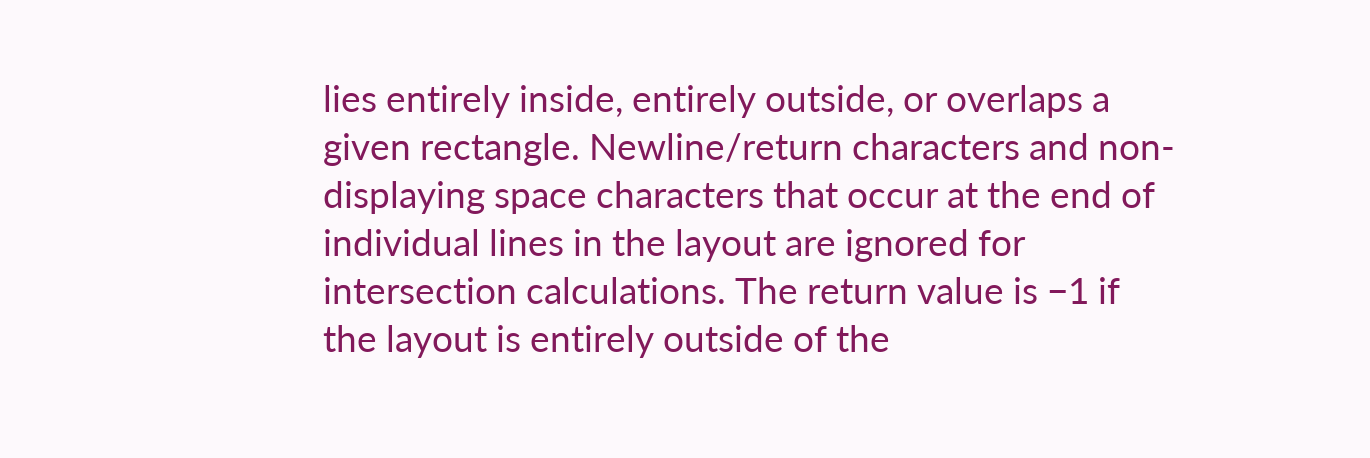lies entirely inside, entirely outside, or overlaps a given rectangle. Newline/return characters and non-displaying space characters that occur at the end of individual lines in the layout are ignored for intersection calculations. The return value is −1 if the layout is entirely outside of the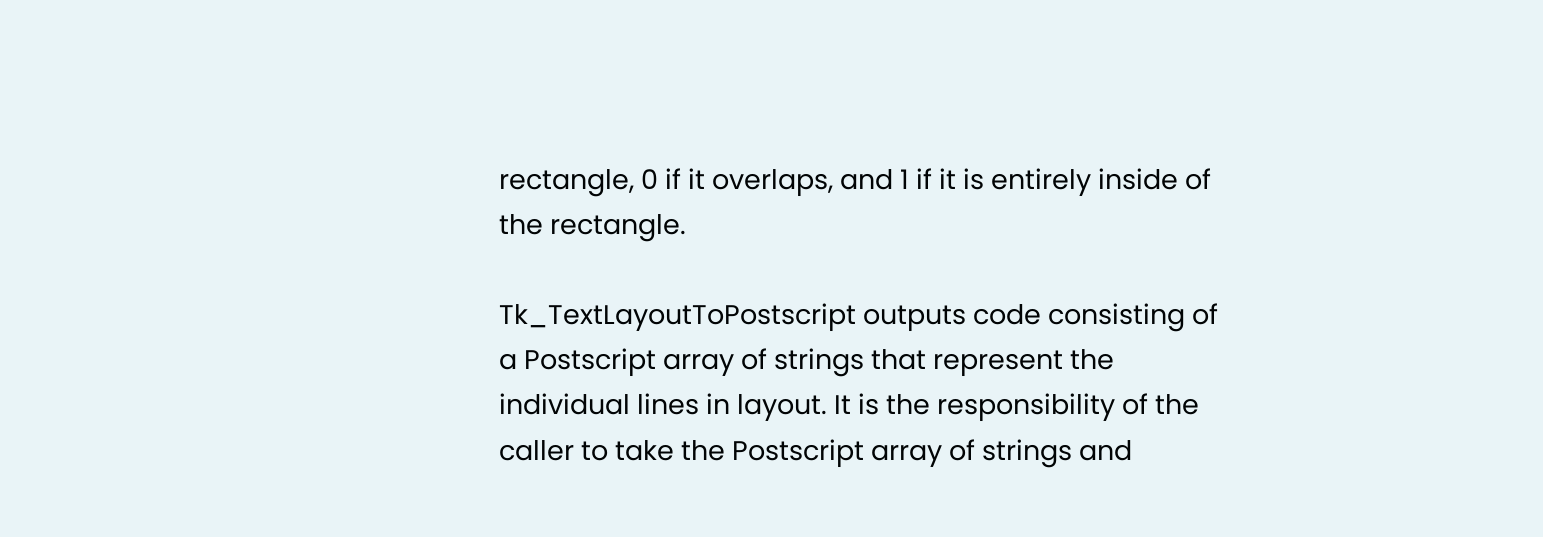rectangle, 0 if it overlaps, and 1 if it is entirely inside of the rectangle.

Tk_TextLayoutToPostscript outputs code consisting of a Postscript array of strings that represent the individual lines in layout. It is the responsibility of the caller to take the Postscript array of strings and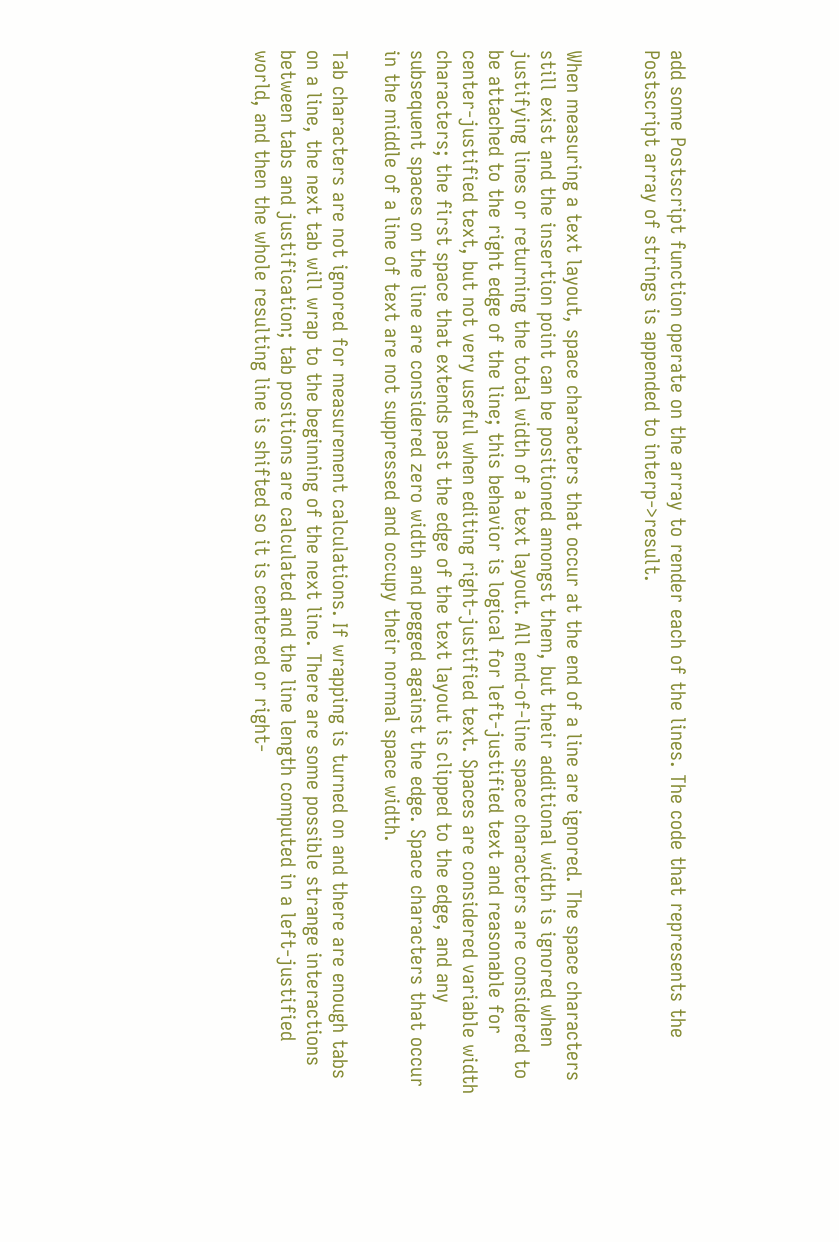add some Postscript function operate on the array to render each of the lines. The code that represents the Postscript array of strings is appended to interp->result.


When measuring a text layout, space characters that occur at the end of a line are ignored. The space characters still exist and the insertion point can be positioned amongst them, but their additional width is ignored when justifying lines or returning the total width of a text layout. All end-of-line space characters are considered to be attached to the right edge of the line; this behavior is logical for left-justified text and reasonable for center-justified text, but not very useful when editing right-justified text. Spaces are considered variable width characters; the first space that extends past the edge of the text layout is clipped to the edge, and any subsequent spaces on the line are considered zero width and pegged against the edge. Space characters that occur in the middle of a line of text are not suppressed and occupy their normal space width.

Tab characters are not ignored for measurement calculations. If wrapping is turned on and there are enough tabs on a line, the next tab will wrap to the beginning of the next line. There are some possible strange interactions between tabs and justification; tab positions are calculated and the line length computed in a left-justified world, and then the whole resulting line is shifted so it is centered or right-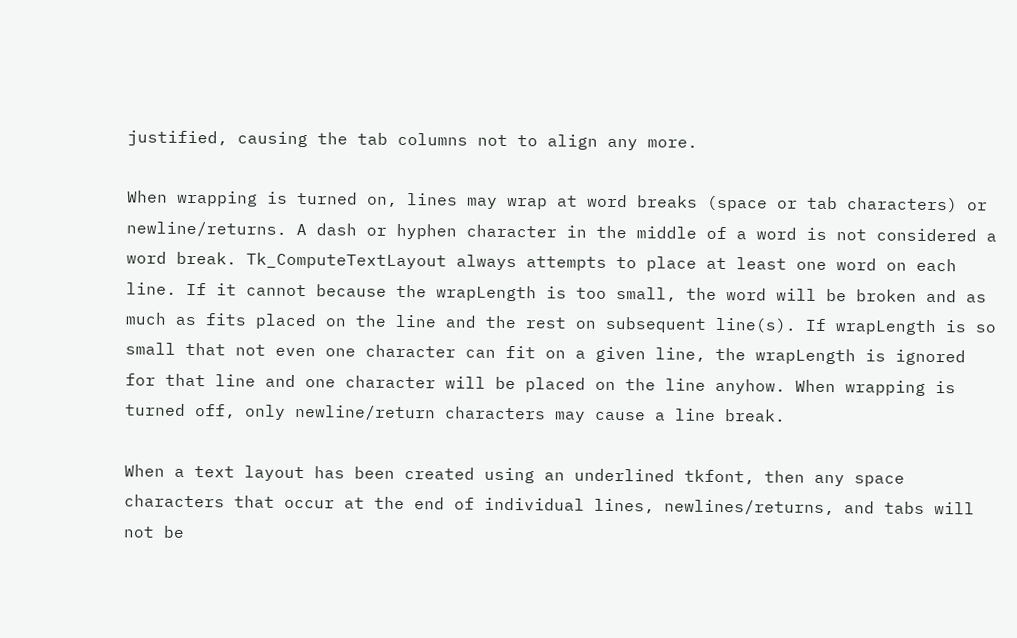justified, causing the tab columns not to align any more.

When wrapping is turned on, lines may wrap at word breaks (space or tab characters) or newline/returns. A dash or hyphen character in the middle of a word is not considered a word break. Tk_ComputeTextLayout always attempts to place at least one word on each line. If it cannot because the wrapLength is too small, the word will be broken and as much as fits placed on the line and the rest on subsequent line(s). If wrapLength is so small that not even one character can fit on a given line, the wrapLength is ignored for that line and one character will be placed on the line anyhow. When wrapping is turned off, only newline/return characters may cause a line break.

When a text layout has been created using an underlined tkfont, then any space characters that occur at the end of individual lines, newlines/returns, and tabs will not be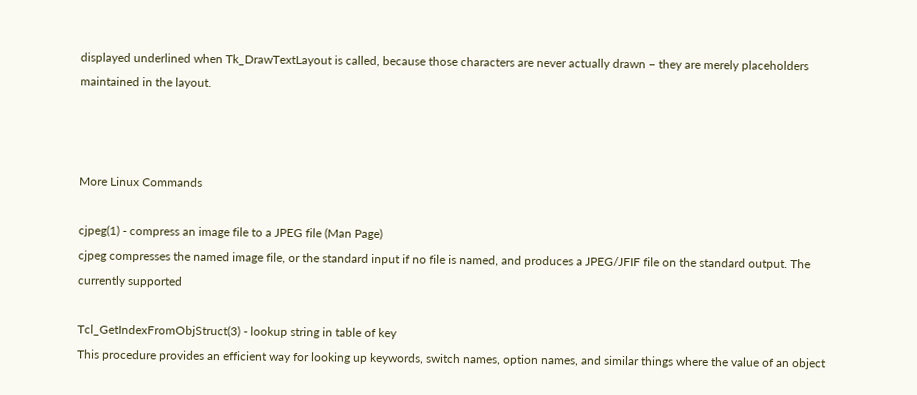displayed underlined when Tk_DrawTextLayout is called, because those characters are never actually drawn − they are merely placeholders maintained in the layout.



More Linux Commands

cjpeg(1) - compress an image file to a JPEG file (Man Page)
cjpeg compresses the named image file, or the standard input if no file is named, and produces a JPEG/JFIF file on the standard output. The currently supported

Tcl_GetIndexFromObjStruct(3) - lookup string in table of key
This procedure provides an efficient way for looking up keywords, switch names, option names, and similar things where the value of an object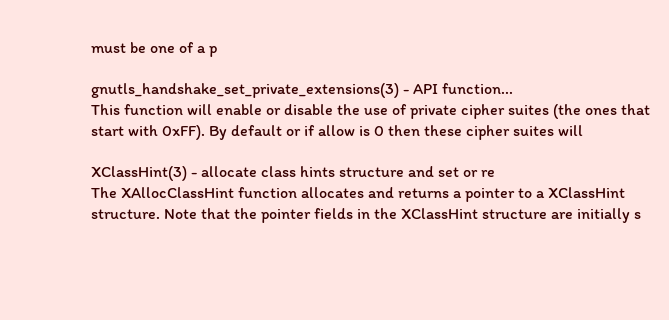must be one of a p

gnutls_handshake_set_private_extensions(3) - API function...
This function will enable or disable the use of private cipher suites (the ones that start with 0xFF). By default or if allow is 0 then these cipher suites will

XClassHint(3) - allocate class hints structure and set or re
The XAllocClassHint function allocates and returns a pointer to a XClassHint structure. Note that the pointer fields in the XClassHint structure are initially s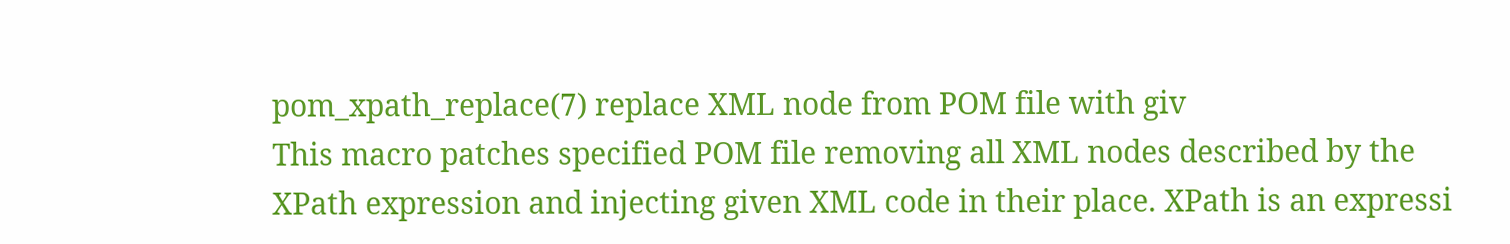pom_xpath_replace(7) replace XML node from POM file with giv
This macro patches specified POM file removing all XML nodes described by the XPath expression and injecting given XML code in their place. XPath is an expressi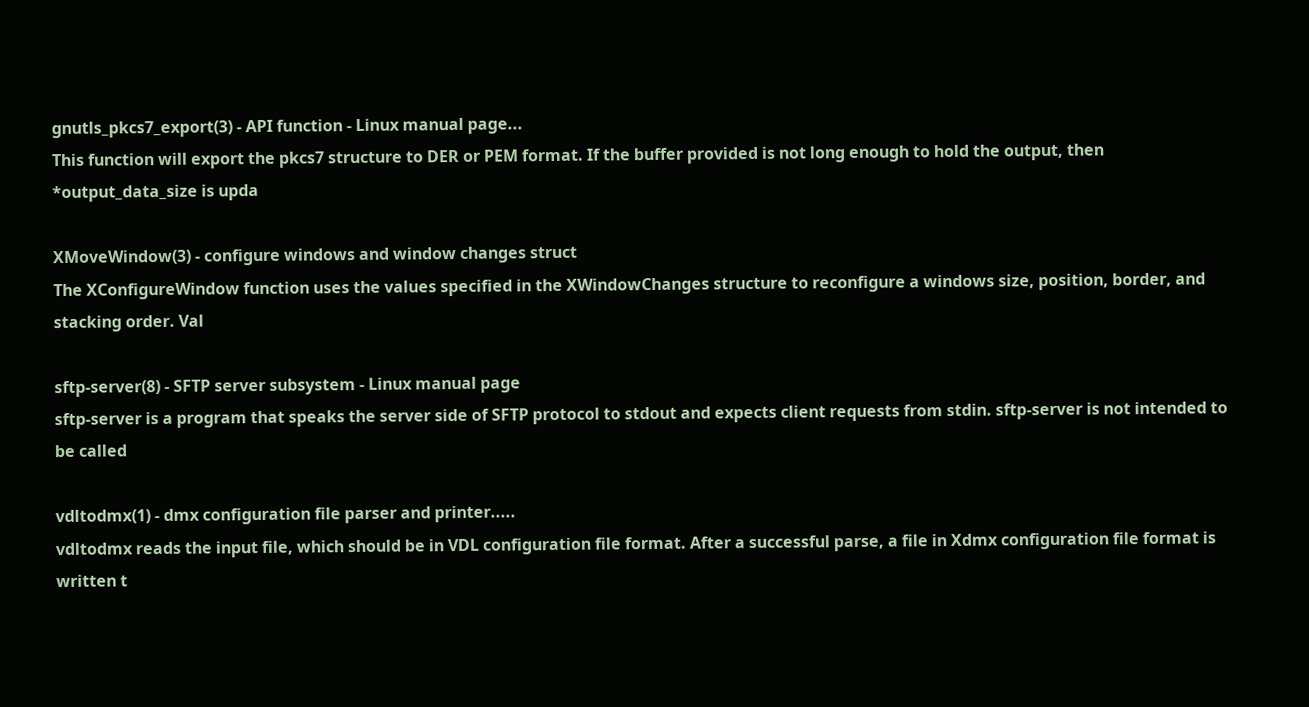gnutls_pkcs7_export(3) - API function - Linux manual page...
This function will export the pkcs7 structure to DER or PEM format. If the buffer provided is not long enough to hold the output, then *output_data_size is upda

XMoveWindow(3) - configure windows and window changes struct
The XConfigureWindow function uses the values specified in the XWindowChanges structure to reconfigure a windows size, position, border, and stacking order. Val

sftp-server(8) - SFTP server subsystem - Linux manual page
sftp-server is a program that speaks the server side of SFTP protocol to stdout and expects client requests from stdin. sftp-server is not intended to be called

vdltodmx(1) - dmx configuration file parser and printer.....
vdltodmx reads the input file, which should be in VDL configuration file format. After a successful parse, a file in Xdmx configuration file format is written t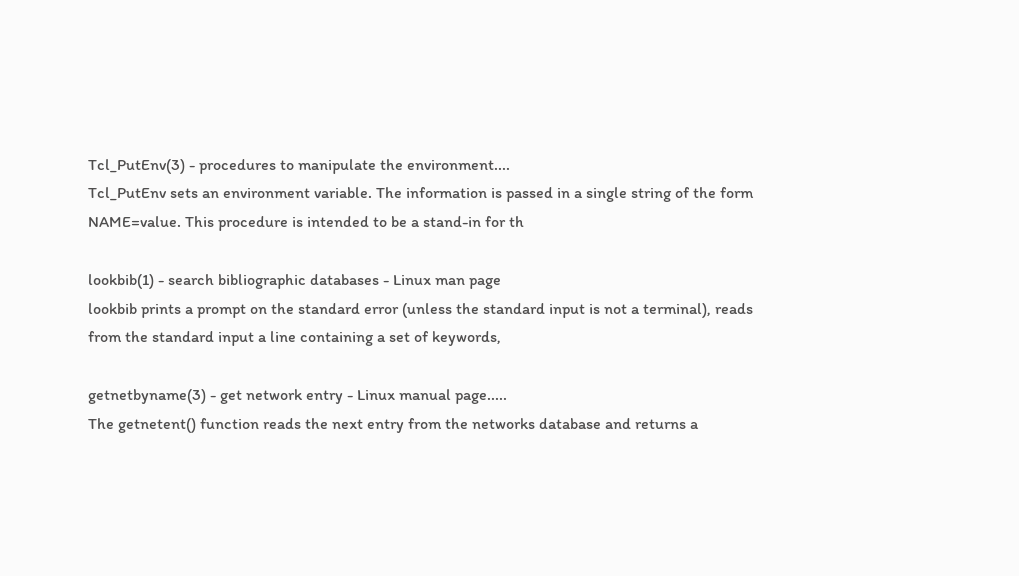Tcl_PutEnv(3) - procedures to manipulate the environment....
Tcl_PutEnv sets an environment variable. The information is passed in a single string of the form NAME=value. This procedure is intended to be a stand-in for th

lookbib(1) - search bibliographic databases - Linux man page
lookbib prints a prompt on the standard error (unless the standard input is not a terminal), reads from the standard input a line containing a set of keywords,

getnetbyname(3) - get network entry - Linux manual page.....
The getnetent() function reads the next entry from the networks database and returns a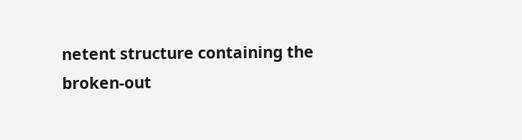netent structure containing the broken-out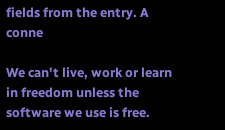fields from the entry. A conne

We can't live, work or learn in freedom unless the software we use is free.